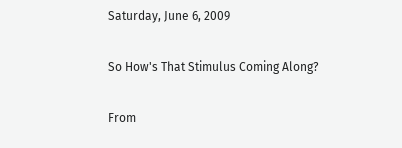Saturday, June 6, 2009

So How's That Stimulus Coming Along?

From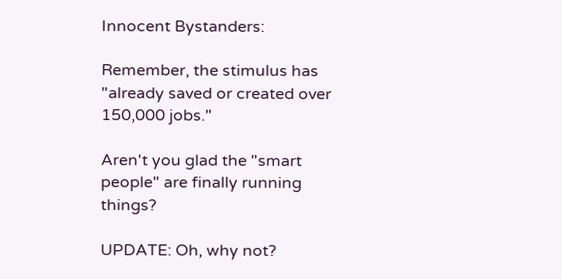Innocent Bystanders:

Remember, the stimulus has "already saved or created over 150,000 jobs."

Aren't you glad the "smart people" are finally running things?

UPDATE: Oh, why not?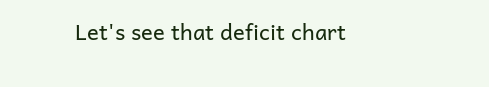Let's see that deficit chart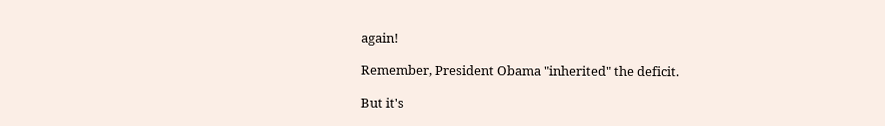again!

Remember, President Obama "inherited" the deficit.

But it's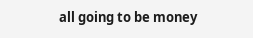all going to be money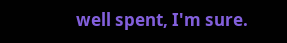well spent, I'm sure.